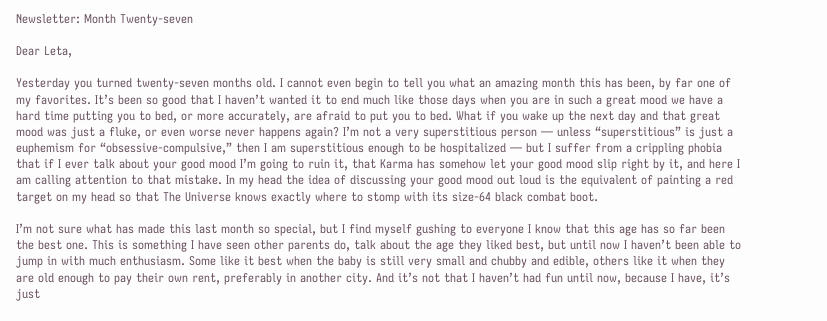Newsletter: Month Twenty-seven

Dear Leta,

Yesterday you turned twenty-seven months old. I cannot even begin to tell you what an amazing month this has been, by far one of my favorites. It’s been so good that I haven’t wanted it to end much like those days when you are in such a great mood we have a hard time putting you to bed, or more accurately, are afraid to put you to bed. What if you wake up the next day and that great mood was just a fluke, or even worse never happens again? I’m not a very superstitious person — unless “superstitious” is just a euphemism for “obsessive-compulsive,” then I am superstitious enough to be hospitalized — but I suffer from a crippling phobia that if I ever talk about your good mood I’m going to ruin it, that Karma has somehow let your good mood slip right by it, and here I am calling attention to that mistake. In my head the idea of discussing your good mood out loud is the equivalent of painting a red target on my head so that The Universe knows exactly where to stomp with its size-64 black combat boot.

I’m not sure what has made this last month so special, but I find myself gushing to everyone I know that this age has so far been the best one. This is something I have seen other parents do, talk about the age they liked best, but until now I haven’t been able to jump in with much enthusiasm. Some like it best when the baby is still very small and chubby and edible, others like it when they are old enough to pay their own rent, preferably in another city. And it’s not that I haven’t had fun until now, because I have, it’s just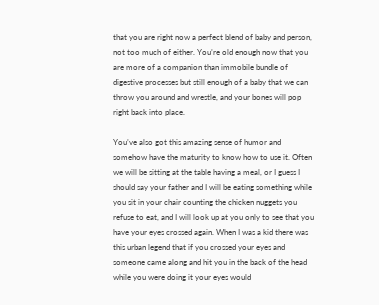that you are right now a perfect blend of baby and person, not too much of either. You’re old enough now that you are more of a companion than immobile bundle of digestive processes but still enough of a baby that we can throw you around and wrestle, and your bones will pop right back into place.

You’ve also got this amazing sense of humor and somehow have the maturity to know how to use it. Often we will be sitting at the table having a meal, or I guess I should say your father and I will be eating something while you sit in your chair counting the chicken nuggets you refuse to eat, and I will look up at you only to see that you have your eyes crossed again. When I was a kid there was this urban legend that if you crossed your eyes and someone came along and hit you in the back of the head while you were doing it your eyes would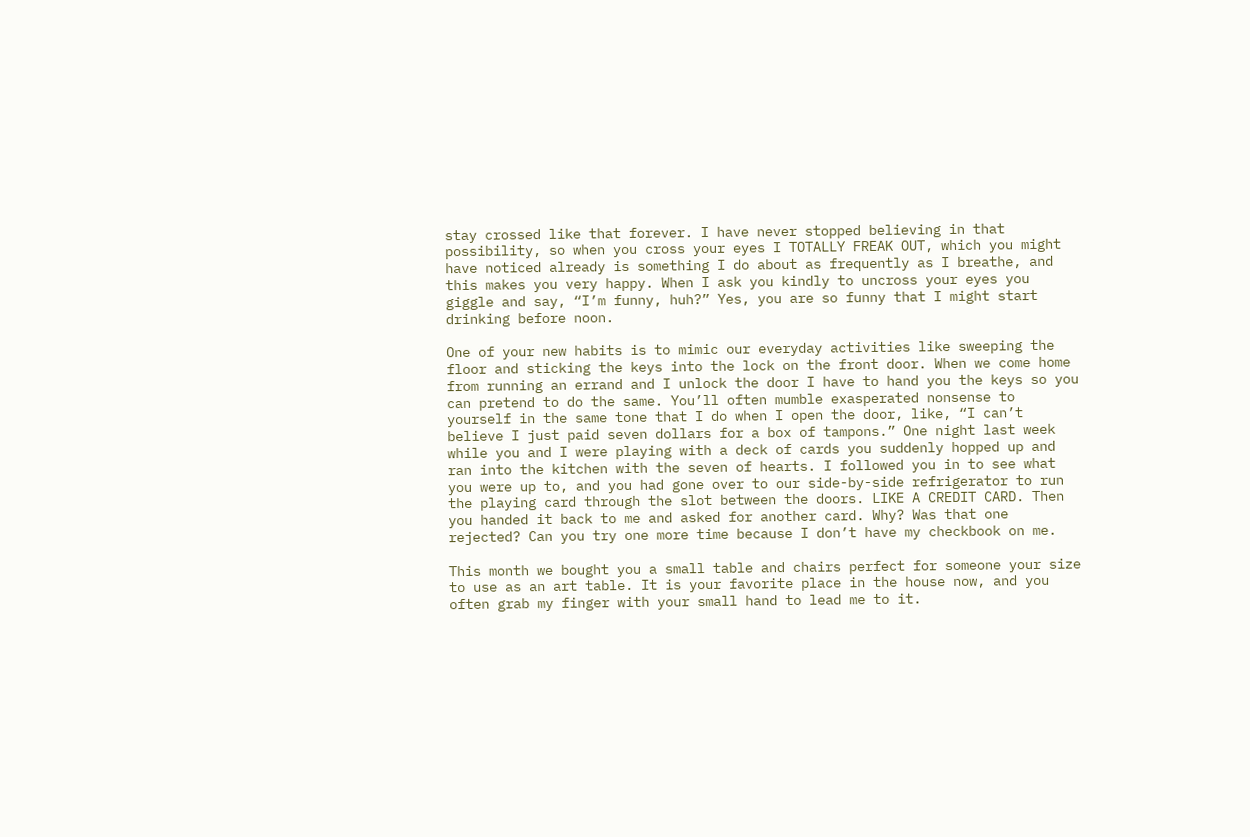stay crossed like that forever. I have never stopped believing in that possibility, so when you cross your eyes I TOTALLY FREAK OUT, which you might have noticed already is something I do about as frequently as I breathe, and this makes you very happy. When I ask you kindly to uncross your eyes you giggle and say, “I’m funny, huh?” Yes, you are so funny that I might start drinking before noon.

One of your new habits is to mimic our everyday activities like sweeping the floor and sticking the keys into the lock on the front door. When we come home from running an errand and I unlock the door I have to hand you the keys so you can pretend to do the same. You’ll often mumble exasperated nonsense to yourself in the same tone that I do when I open the door, like, “I can’t believe I just paid seven dollars for a box of tampons.” One night last week while you and I were playing with a deck of cards you suddenly hopped up and ran into the kitchen with the seven of hearts. I followed you in to see what you were up to, and you had gone over to our side-by-side refrigerator to run the playing card through the slot between the doors. LIKE A CREDIT CARD. Then you handed it back to me and asked for another card. Why? Was that one rejected? Can you try one more time because I don’t have my checkbook on me.

This month we bought you a small table and chairs perfect for someone your size to use as an art table. It is your favorite place in the house now, and you often grab my finger with your small hand to lead me to it.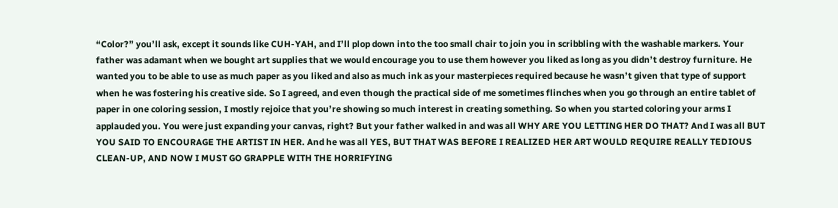“Color?” you’ll ask, except it sounds like CUH-YAH, and I’ll plop down into the too small chair to join you in scribbling with the washable markers. Your father was adamant when we bought art supplies that we would encourage you to use them however you liked as long as you didn’t destroy furniture. He wanted you to be able to use as much paper as you liked and also as much ink as your masterpieces required because he wasn’t given that type of support when he was fostering his creative side. So I agreed, and even though the practical side of me sometimes flinches when you go through an entire tablet of paper in one coloring session, I mostly rejoice that you’re showing so much interest in creating something. So when you started coloring your arms I applauded you. You were just expanding your canvas, right? But your father walked in and was all WHY ARE YOU LETTING HER DO THAT? And I was all BUT YOU SAID TO ENCOURAGE THE ARTIST IN HER. And he was all YES, BUT THAT WAS BEFORE I REALIZED HER ART WOULD REQUIRE REALLY TEDIOUS CLEAN-UP, AND NOW I MUST GO GRAPPLE WITH THE HORRIFYING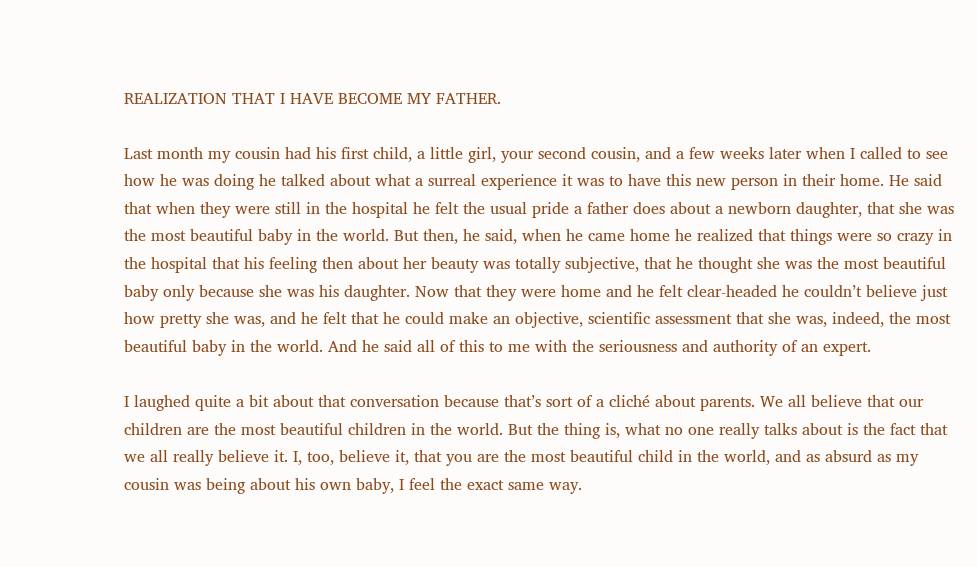REALIZATION THAT I HAVE BECOME MY FATHER.

Last month my cousin had his first child, a little girl, your second cousin, and a few weeks later when I called to see how he was doing he talked about what a surreal experience it was to have this new person in their home. He said that when they were still in the hospital he felt the usual pride a father does about a newborn daughter, that she was the most beautiful baby in the world. But then, he said, when he came home he realized that things were so crazy in the hospital that his feeling then about her beauty was totally subjective, that he thought she was the most beautiful baby only because she was his daughter. Now that they were home and he felt clear-headed he couldn’t believe just how pretty she was, and he felt that he could make an objective, scientific assessment that she was, indeed, the most beautiful baby in the world. And he said all of this to me with the seriousness and authority of an expert.

I laughed quite a bit about that conversation because that’s sort of a cliché about parents. We all believe that our children are the most beautiful children in the world. But the thing is, what no one really talks about is the fact that we all really believe it. I, too, believe it, that you are the most beautiful child in the world, and as absurd as my cousin was being about his own baby, I feel the exact same way.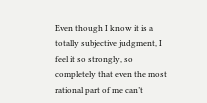Even though I know it is a totally subjective judgment, I feel it so strongly, so completely that even the most rational part of me can’t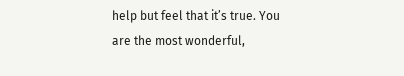help but feel that it’s true. You are the most wonderful,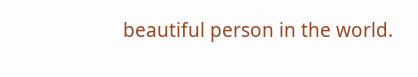beautiful person in the world.